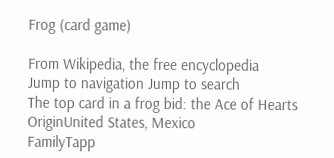Frog (card game)

From Wikipedia, the free encyclopedia
Jump to navigation Jump to search
The top card in a frog bid: the Ace of Hearts
OriginUnited States, Mexico
FamilyTapp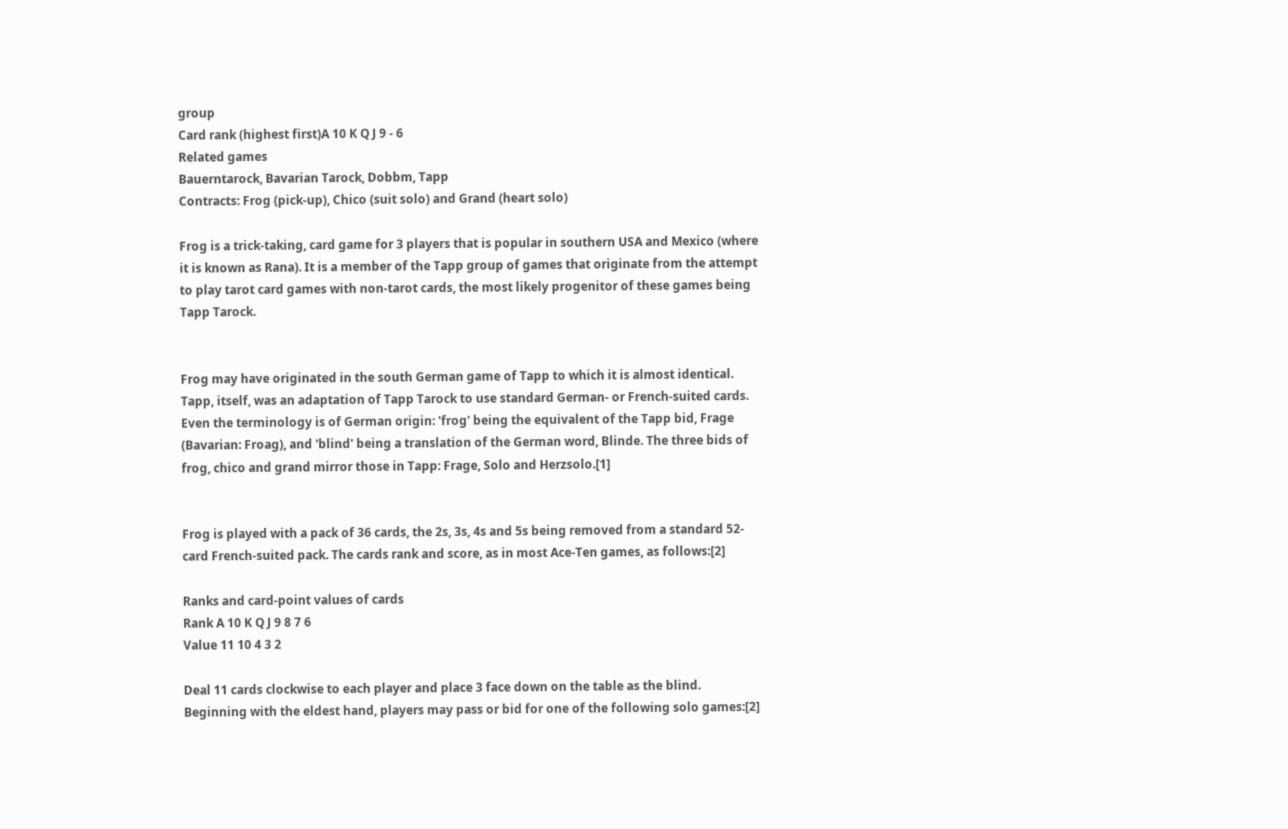group
Card rank (highest first)A 10 K Q J 9 - 6
Related games
Bauerntarock, Bavarian Tarock, Dobbm, Tapp
Contracts: Frog (pick-up), Chico (suit solo) and Grand (heart solo)

Frog is a trick-taking, card game for 3 players that is popular in southern USA and Mexico (where it is known as Rana). It is a member of the Tapp group of games that originate from the attempt to play tarot card games with non-tarot cards, the most likely progenitor of these games being Tapp Tarock.


Frog may have originated in the south German game of Tapp to which it is almost identical. Tapp, itself, was an adaptation of Tapp Tarock to use standard German- or French-suited cards. Even the terminology is of German origin: 'frog' being the equivalent of the Tapp bid, Frage (Bavarian: Froag), and 'blind' being a translation of the German word, Blinde. The three bids of frog, chico and grand mirror those in Tapp: Frage, Solo and Herzsolo.[1]


Frog is played with a pack of 36 cards, the 2s, 3s, 4s and 5s being removed from a standard 52-card French-suited pack. The cards rank and score, as in most Ace-Ten games, as follows:[2]

Ranks and card-point values of cards
Rank A 10 K Q J 9 8 7 6
Value 11 10 4 3 2

Deal 11 cards clockwise to each player and place 3 face down on the table as the blind. Beginning with the eldest hand, players may pass or bid for one of the following solo games:[2]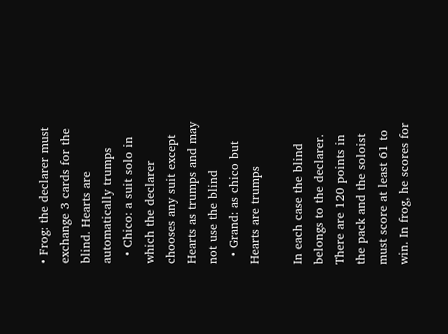• Frog: the declarer must exchange 3 cards for the blind. Hearts are automatically trumps
  • Chico: a suit solo in which the declarer chooses any suit except Hearts as trumps and may not use the blind
  • Grand: as chico but Hearts are trumps

In each case the blind belongs to the declarer. There are 120 points in the pack and the soloist must score at least 61 to win. In frog, he scores for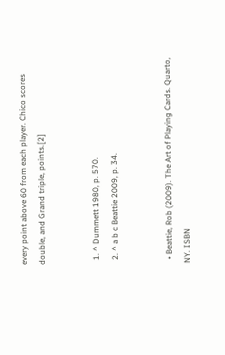every point above 60 from each player. Chico scores double, and Grand triple, points.[2]


  1. ^ Dummett 1980, p. 570.
  2. ^ a b c Beattie 2009, p. 34.


  • Beattie, Rob (2009). The Art of Playing Cards. Quarto, NY. ISBN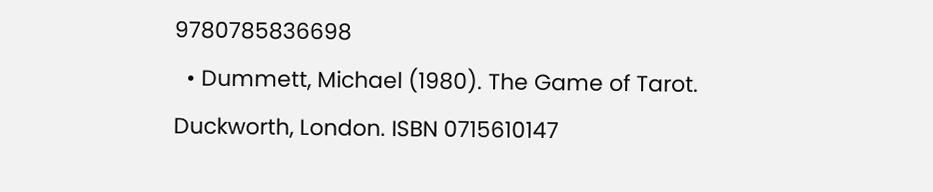9780785836698
  • Dummett, Michael (1980). The Game of Tarot. Duckworth, London. ISBN 0715610147